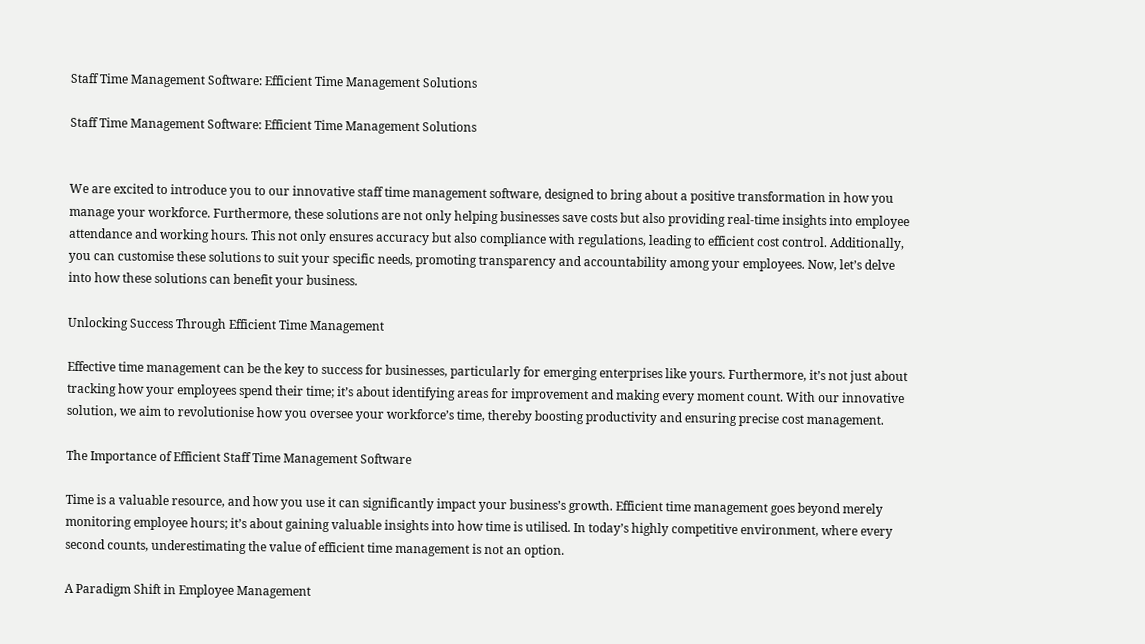Staff Time Management Software: Efficient Time Management Solutions

Staff Time Management Software: Efficient Time Management Solutions


We are excited to introduce you to our innovative staff time management software, designed to bring about a positive transformation in how you manage your workforce. Furthermore, these solutions are not only helping businesses save costs but also providing real-time insights into employee attendance and working hours. This not only ensures accuracy but also compliance with regulations, leading to efficient cost control. Additionally, you can customise these solutions to suit your specific needs, promoting transparency and accountability among your employees. Now, let’s delve into how these solutions can benefit your business.

Unlocking Success Through Efficient Time Management

Effective time management can be the key to success for businesses, particularly for emerging enterprises like yours. Furthermore, it’s not just about tracking how your employees spend their time; it’s about identifying areas for improvement and making every moment count. With our innovative solution, we aim to revolutionise how you oversee your workforce’s time, thereby boosting productivity and ensuring precise cost management.

The Importance of Efficient Staff Time Management Software

Time is a valuable resource, and how you use it can significantly impact your business’s growth. Efficient time management goes beyond merely monitoring employee hours; it’s about gaining valuable insights into how time is utilised. In today’s highly competitive environment, where every second counts, underestimating the value of efficient time management is not an option.

A Paradigm Shift in Employee Management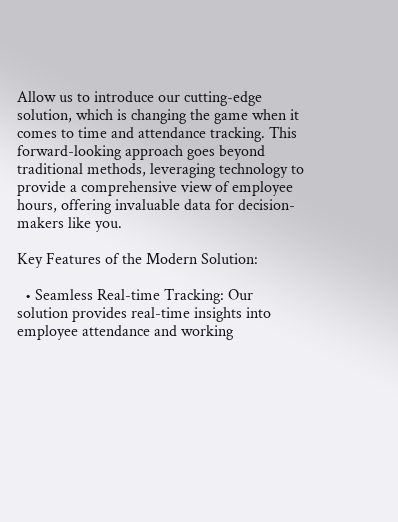Allow us to introduce our cutting-edge solution, which is changing the game when it comes to time and attendance tracking. This forward-looking approach goes beyond traditional methods, leveraging technology to provide a comprehensive view of employee hours, offering invaluable data for decision-makers like you.

Key Features of the Modern Solution:

  • Seamless Real-time Tracking: Our solution provides real-time insights into employee attendance and working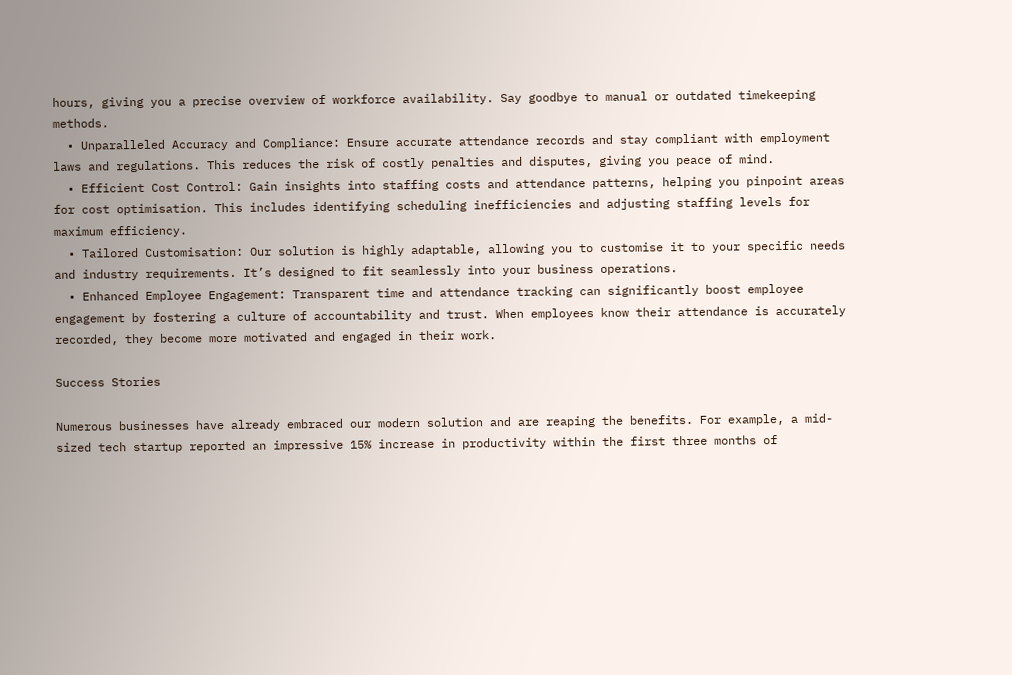hours, giving you a precise overview of workforce availability. Say goodbye to manual or outdated timekeeping methods.
  • Unparalleled Accuracy and Compliance: Ensure accurate attendance records and stay compliant with employment laws and regulations. This reduces the risk of costly penalties and disputes, giving you peace of mind.
  • Efficient Cost Control: Gain insights into staffing costs and attendance patterns, helping you pinpoint areas for cost optimisation. This includes identifying scheduling inefficiencies and adjusting staffing levels for maximum efficiency.
  • Tailored Customisation: Our solution is highly adaptable, allowing you to customise it to your specific needs and industry requirements. It’s designed to fit seamlessly into your business operations.
  • Enhanced Employee Engagement: Transparent time and attendance tracking can significantly boost employee engagement by fostering a culture of accountability and trust. When employees know their attendance is accurately recorded, they become more motivated and engaged in their work.

Success Stories

Numerous businesses have already embraced our modern solution and are reaping the benefits. For example, a mid-sized tech startup reported an impressive 15% increase in productivity within the first three months of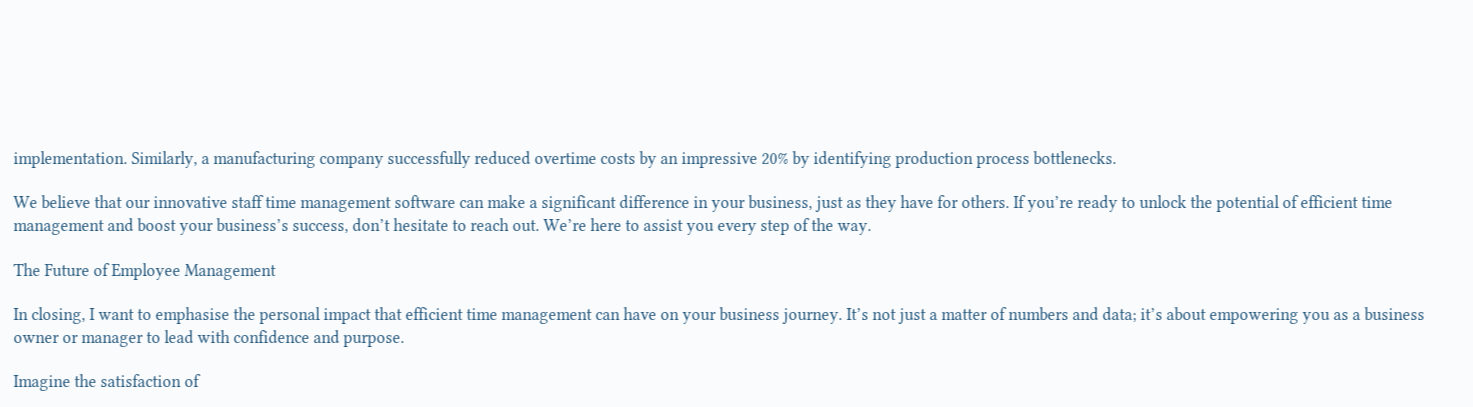implementation. Similarly, a manufacturing company successfully reduced overtime costs by an impressive 20% by identifying production process bottlenecks.

We believe that our innovative staff time management software can make a significant difference in your business, just as they have for others. If you’re ready to unlock the potential of efficient time management and boost your business’s success, don’t hesitate to reach out. We’re here to assist you every step of the way.

The Future of Employee Management

In closing, I want to emphasise the personal impact that efficient time management can have on your business journey. It’s not just a matter of numbers and data; it’s about empowering you as a business owner or manager to lead with confidence and purpose.

Imagine the satisfaction of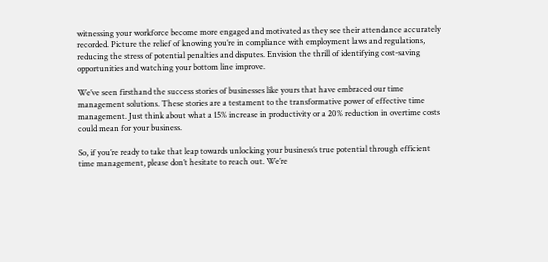witnessing your workforce become more engaged and motivated as they see their attendance accurately recorded. Picture the relief of knowing you’re in compliance with employment laws and regulations, reducing the stress of potential penalties and disputes. Envision the thrill of identifying cost-saving opportunities and watching your bottom line improve.

We’ve seen firsthand the success stories of businesses like yours that have embraced our time management solutions. These stories are a testament to the transformative power of effective time management. Just think about what a 15% increase in productivity or a 20% reduction in overtime costs could mean for your business.

So, if you’re ready to take that leap towards unlocking your business’s true potential through efficient time management, please don’t hesitate to reach out. We’re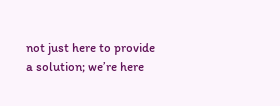not just here to provide a solution; we’re here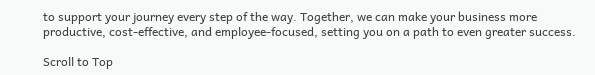to support your journey every step of the way. Together, we can make your business more productive, cost-effective, and employee-focused, setting you on a path to even greater success.

Scroll to Top